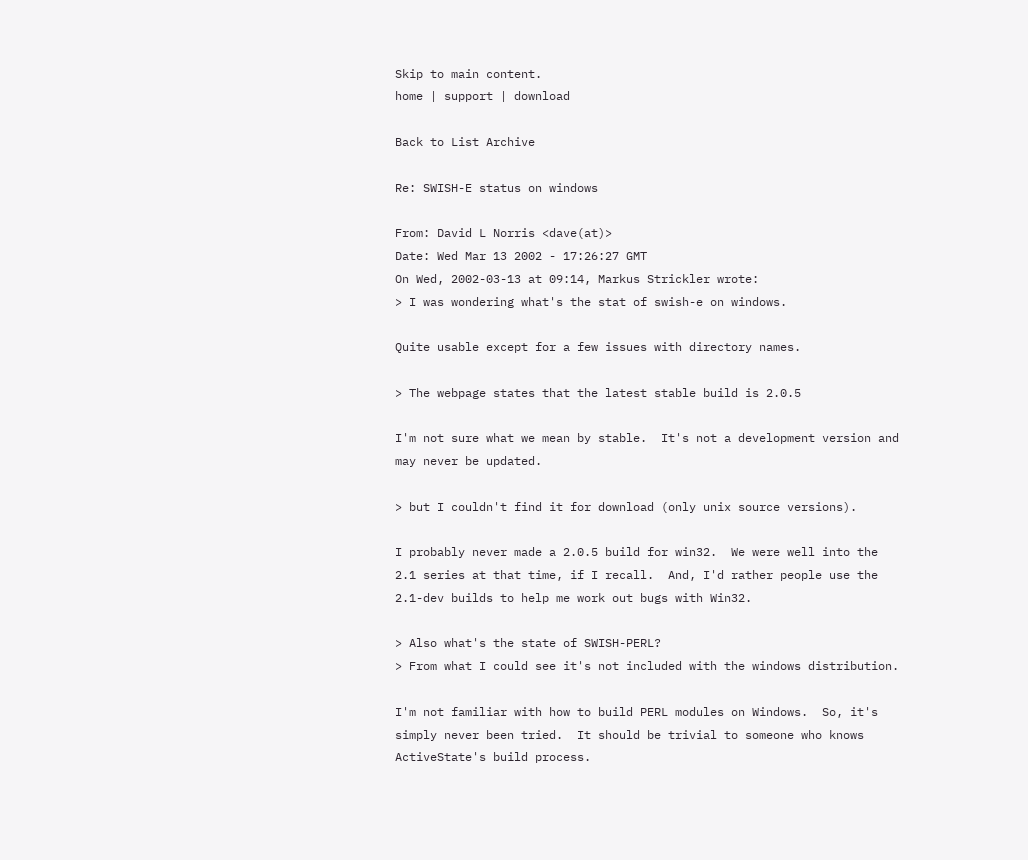Skip to main content.
home | support | download

Back to List Archive

Re: SWISH-E status on windows

From: David L Norris <dave(at)>
Date: Wed Mar 13 2002 - 17:26:27 GMT
On Wed, 2002-03-13 at 09:14, Markus Strickler wrote:
> I was wondering what's the stat of swish-e on windows.

Quite usable except for a few issues with directory names.

> The webpage states that the latest stable build is 2.0.5

I'm not sure what we mean by stable.  It's not a development version and
may never be updated.

> but I couldn't find it for download (only unix source versions).

I probably never made a 2.0.5 build for win32.  We were well into the
2.1 series at that time, if I recall.  And, I'd rather people use the
2.1-dev builds to help me work out bugs with Win32.

> Also what's the state of SWISH-PERL?
> From what I could see it's not included with the windows distribution.

I'm not familiar with how to build PERL modules on Windows.  So, it's
simply never been tried.  It should be trivial to someone who knows
ActiveState's build process.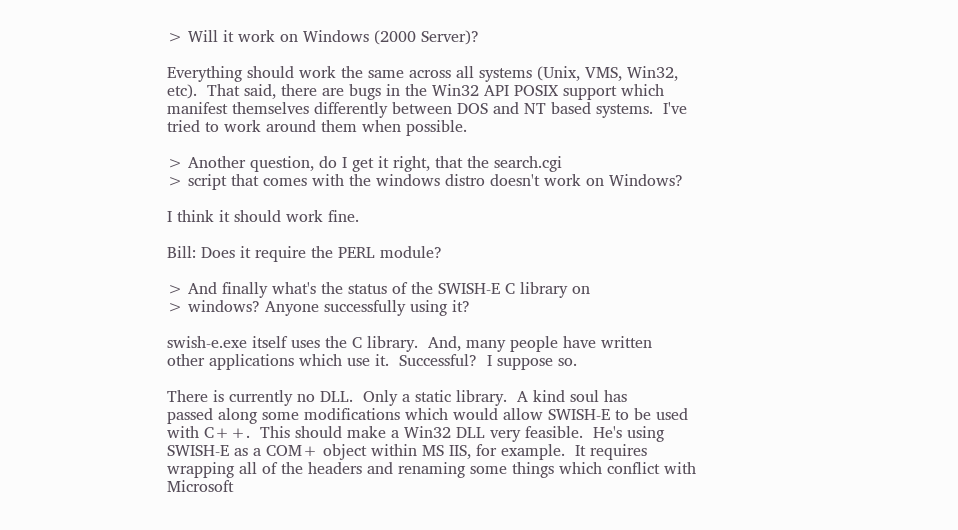> Will it work on Windows (2000 Server)?

Everything should work the same across all systems (Unix, VMS, Win32,
etc).  That said, there are bugs in the Win32 API POSIX support which
manifest themselves differently between DOS and NT based systems.  I've
tried to work around them when possible.

> Another question, do I get it right, that the search.cgi
> script that comes with the windows distro doesn't work on Windows?

I think it should work fine.

Bill: Does it require the PERL module?

> And finally what's the status of the SWISH-E C library on
> windows? Anyone successfully using it?

swish-e.exe itself uses the C library.  And, many people have written
other applications which use it.  Successful?  I suppose so.

There is currently no DLL.  Only a static library.  A kind soul has
passed along some modifications which would allow SWISH-E to be used
with C++.  This should make a Win32 DLL very feasible.  He's using
SWISH-E as a COM+ object within MS IIS, for example.  It requires
wrapping all of the headers and renaming some things which conflict with
Microsoft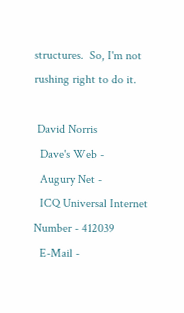structures.  So, I'm not rushing right to do it.

 David Norris
  Dave's Web -
  Augury Net -
  ICQ Universal Internet Number - 412039
  E-Mail -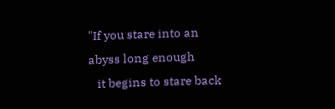"If you stare into an abyss long enough
   it begins to stare back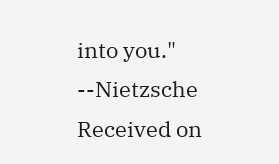into you."  --Nietzsche
Received on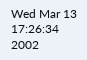Wed Mar 13 17:26:34 2002